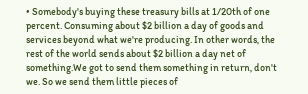• Somebody's buying these treasury bills at 1/20th of one percent. Consuming about $2 billion a day of goods and services beyond what we're producing. In other words, the rest of the world sends about $2 billion a day net of something.We got to send them something in return, don't we. So we send them little pieces of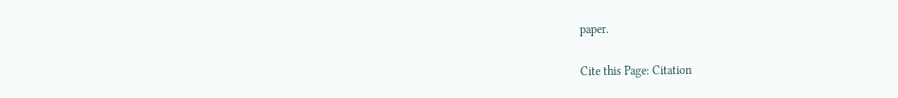paper.

Cite this Page: Citation